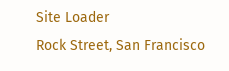Site Loader
Rock Street, San Francisco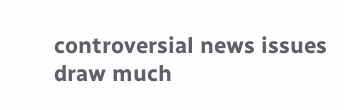controversial news issues draw much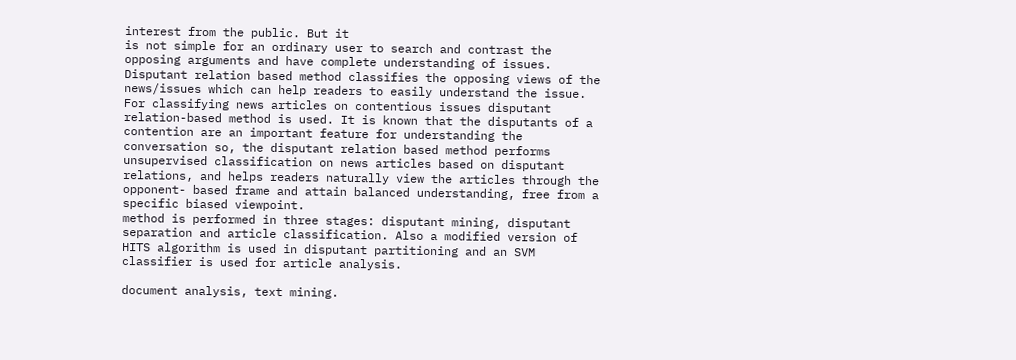interest from the public. But it
is not simple for an ordinary user to search and contrast the
opposing arguments and have complete understanding of issues.
Disputant relation based method classifies the opposing views of the
news/issues which can help readers to easily understand the issue.
For classifying news articles on contentious issues disputant
relation-based method is used. It is known that the disputants of a
contention are an important feature for understanding the
conversation so, the disputant relation based method performs
unsupervised classification on news articles based on disputant
relations, and helps readers naturally view the articles through the
opponent- based frame and attain balanced understanding, free from a
specific biased viewpoint.
method is performed in three stages: disputant mining, disputant
separation and article classification. Also a modified version of
HITS algorithm is used in disputant partitioning and an SVM
classifier is used for article analysis.

document analysis, text mining.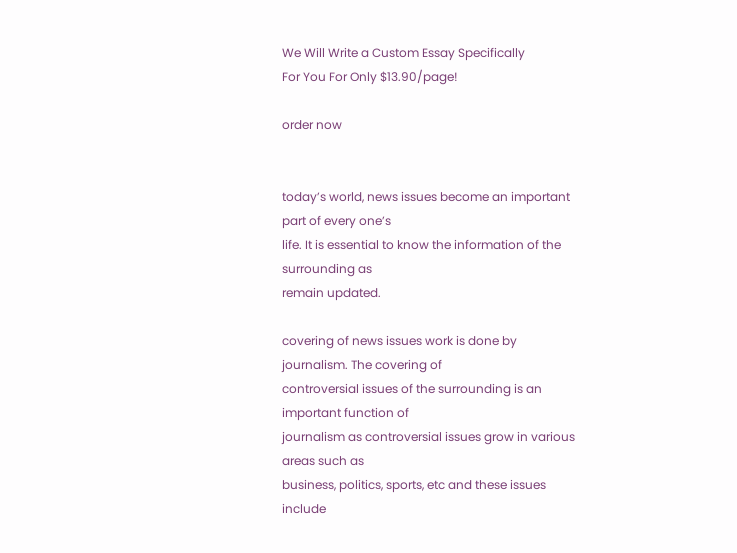We Will Write a Custom Essay Specifically
For You For Only $13.90/page!

order now


today’s world, news issues become an important part of every one’s
life. It is essential to know the information of the surrounding as
remain updated.

covering of news issues work is done by journalism. The covering of
controversial issues of the surrounding is an important function of
journalism as controversial issues grow in various areas such as
business, politics, sports, etc and these issues include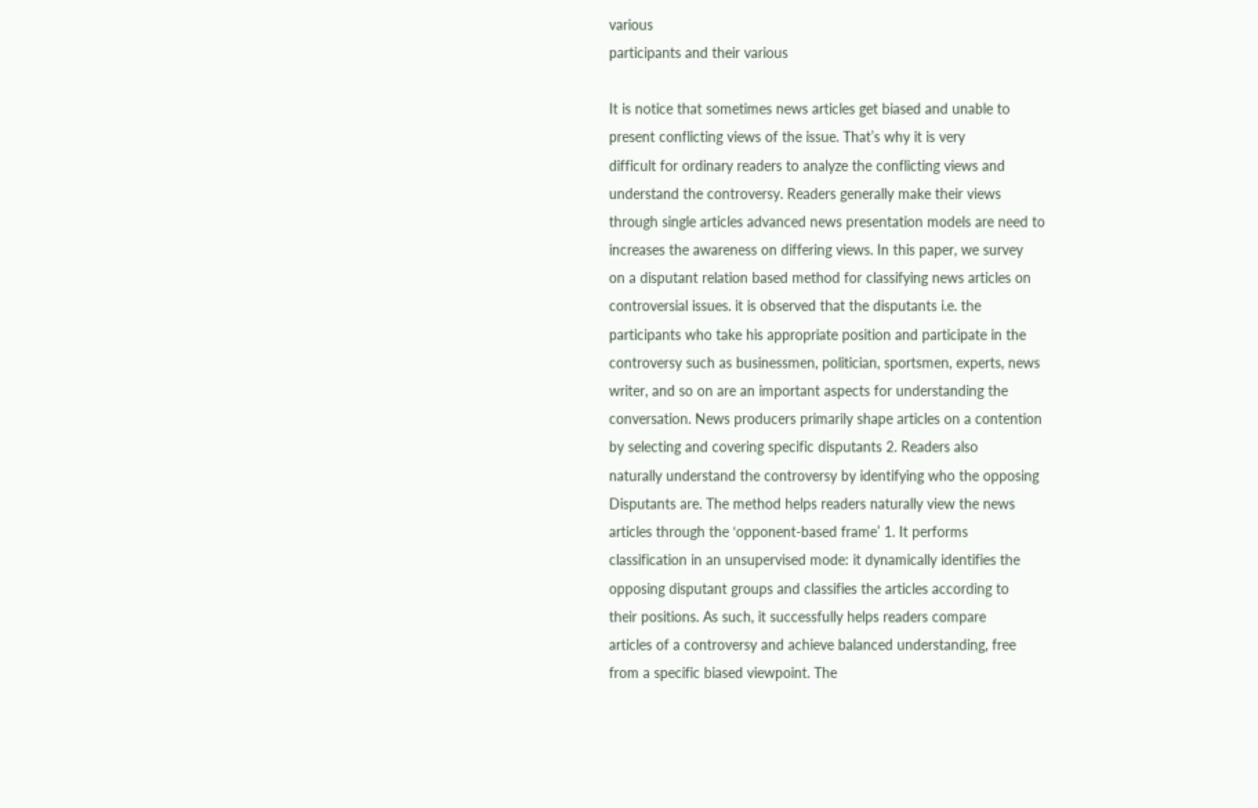various
participants and their various

It is notice that sometimes news articles get biased and unable to
present conflicting views of the issue. That’s why it is very
difficult for ordinary readers to analyze the conflicting views and
understand the controversy. Readers generally make their views
through single articles advanced news presentation models are need to
increases the awareness on differing views. In this paper, we survey
on a disputant relation based method for classifying news articles on
controversial issues. it is observed that the disputants i.e. the
participants who take his appropriate position and participate in the
controversy such as businessmen, politician, sportsmen, experts, news
writer, and so on are an important aspects for understanding the
conversation. News producers primarily shape articles on a contention
by selecting and covering specific disputants 2. Readers also
naturally understand the controversy by identifying who the opposing
Disputants are. The method helps readers naturally view the news
articles through the ‘opponent-based frame’ 1. It performs
classification in an unsupervised mode: it dynamically identifies the
opposing disputant groups and classifies the articles according to
their positions. As such, it successfully helps readers compare
articles of a controversy and achieve balanced understanding, free
from a specific biased viewpoint. The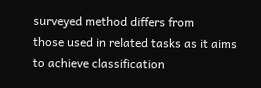surveyed method differs from
those used in related tasks as it aims to achieve classification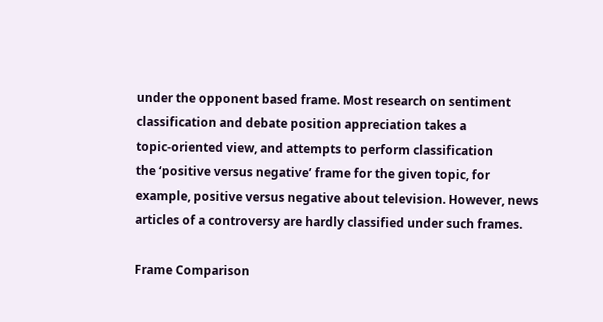under the opponent based frame. Most research on sentiment
classification and debate position appreciation takes a
topic-oriented view, and attempts to perform classification
the ‘positive versus negative’ frame for the given topic, for
example, positive versus negative about television. However, news
articles of a controversy are hardly classified under such frames.

Frame Comparison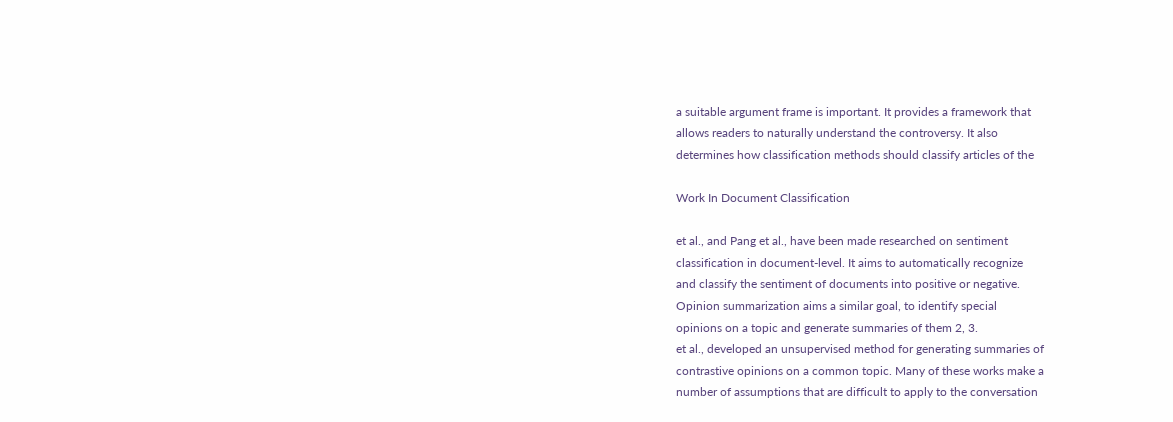a suitable argument frame is important. It provides a framework that
allows readers to naturally understand the controversy. It also
determines how classification methods should classify articles of the

Work In Document Classification

et al., and Pang et al., have been made researched on sentiment
classification in document-level. It aims to automatically recognize
and classify the sentiment of documents into positive or negative.
Opinion summarization aims a similar goal, to identify special
opinions on a topic and generate summaries of them 2, 3.
et al., developed an unsupervised method for generating summaries of
contrastive opinions on a common topic. Many of these works make a
number of assumptions that are difficult to apply to the conversation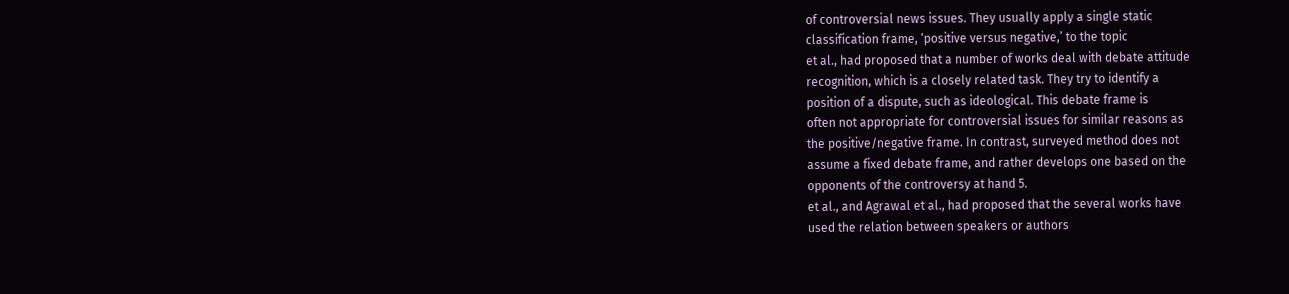of controversial news issues. They usually apply a single static
classification frame, ‘positive versus negative,’ to the topic
et al., had proposed that a number of works deal with debate attitude
recognition, which is a closely related task. They try to identify a
position of a dispute, such as ideological. This debate frame is
often not appropriate for controversial issues for similar reasons as
the positive/negative frame. In contrast, surveyed method does not
assume a fixed debate frame, and rather develops one based on the
opponents of the controversy at hand 5.
et al., and Agrawal et al., had proposed that the several works have
used the relation between speakers or authors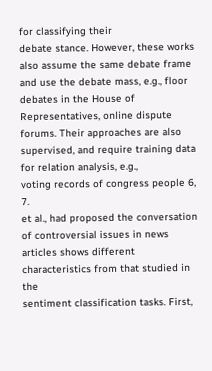for classifying their
debate stance. However, these works also assume the same debate frame
and use the debate mass, e.g., floor debates in the House of
Representatives, online dispute forums. Their approaches are also
supervised, and require training data for relation analysis, e.g.,
voting records of congress people 6, 7.
et al., had proposed the conversation of controversial issues in news
articles shows different characteristics from that studied in the
sentiment classification tasks. First,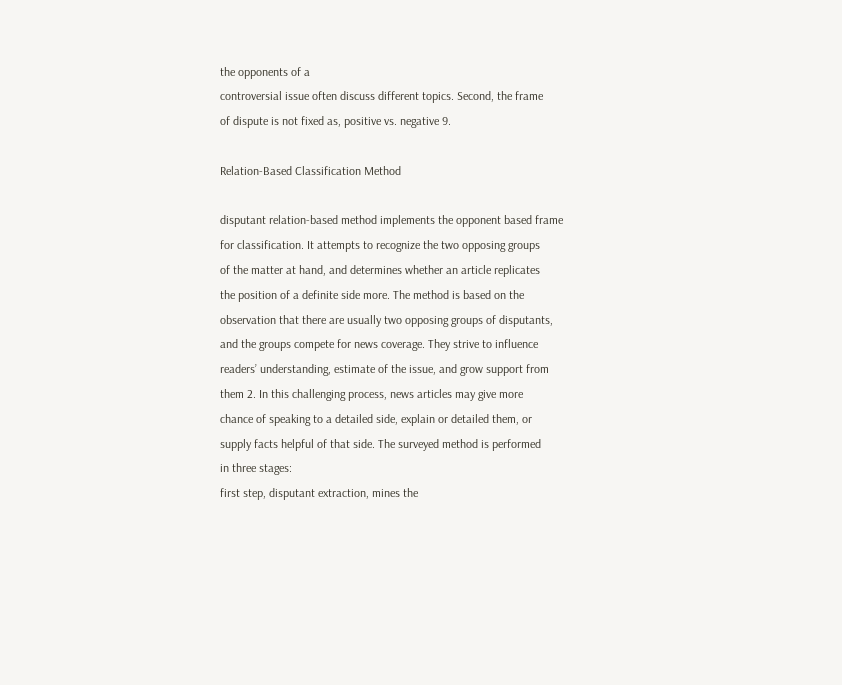the opponents of a
controversial issue often discuss different topics. Second, the frame
of dispute is not fixed as, positive vs. negative 9.

Relation-Based Classification Method

disputant relation-based method implements the opponent based frame
for classification. It attempts to recognize the two opposing groups
of the matter at hand, and determines whether an article replicates
the position of a definite side more. The method is based on the
observation that there are usually two opposing groups of disputants,
and the groups compete for news coverage. They strive to influence
readers’ understanding, estimate of the issue, and grow support from
them 2. In this challenging process, news articles may give more
chance of speaking to a detailed side, explain or detailed them, or
supply facts helpful of that side. The surveyed method is performed
in three stages:
first step, disputant extraction, mines the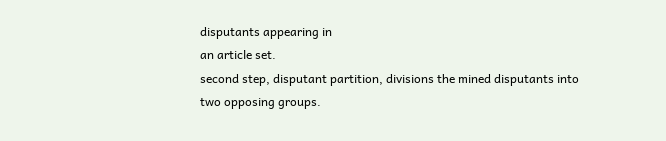disputants appearing in
an article set.
second step, disputant partition, divisions the mined disputants into
two opposing groups.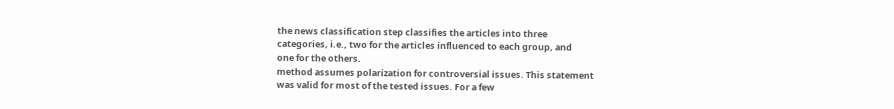the news classification step classifies the articles into three
categories, i.e., two for the articles influenced to each group, and
one for the others.
method assumes polarization for controversial issues. This statement
was valid for most of the tested issues. For a few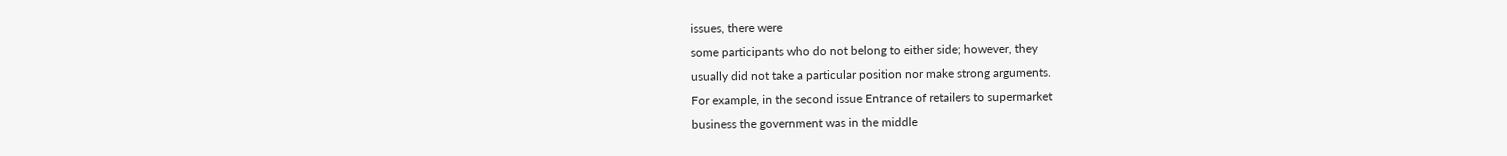issues, there were
some participants who do not belong to either side; however, they
usually did not take a particular position nor make strong arguments.
For example, in the second issue Entrance of retailers to supermarket
business the government was in the middle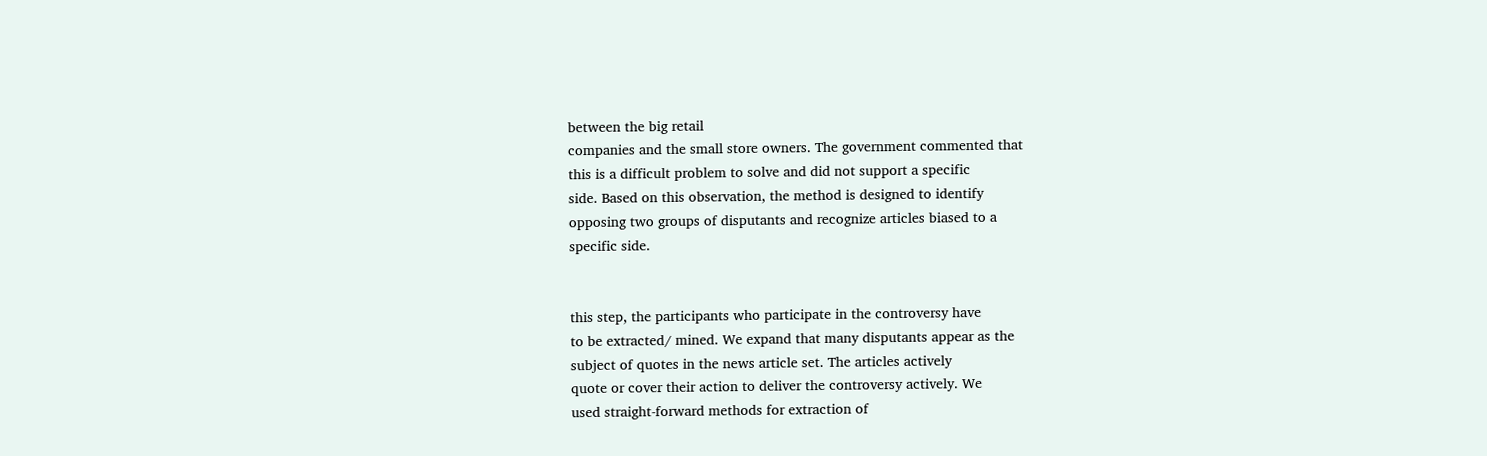between the big retail
companies and the small store owners. The government commented that
this is a difficult problem to solve and did not support a specific
side. Based on this observation, the method is designed to identify
opposing two groups of disputants and recognize articles biased to a
specific side.


this step, the participants who participate in the controversy have
to be extracted/ mined. We expand that many disputants appear as the
subject of quotes in the news article set. The articles actively
quote or cover their action to deliver the controversy actively. We
used straight-forward methods for extraction of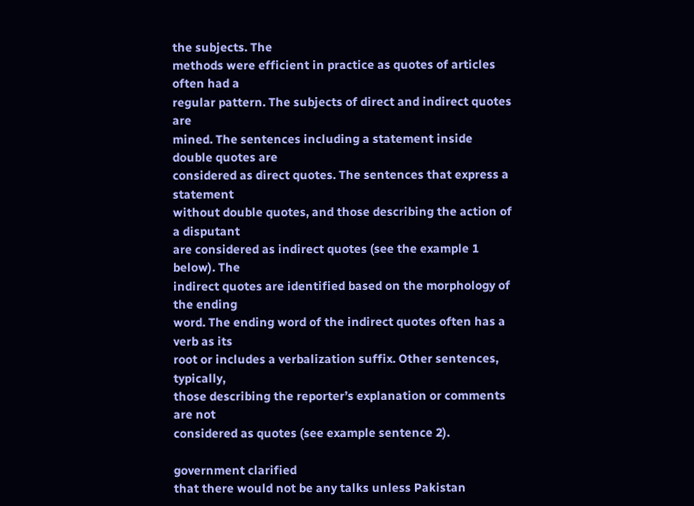the subjects. The
methods were efficient in practice as quotes of articles often had a
regular pattern. The subjects of direct and indirect quotes are
mined. The sentences including a statement inside double quotes are
considered as direct quotes. The sentences that express a statement
without double quotes, and those describing the action of a disputant
are considered as indirect quotes (see the example 1 below). The
indirect quotes are identified based on the morphology of the ending
word. The ending word of the indirect quotes often has a verb as its
root or includes a verbalization suffix. Other sentences, typically,
those describing the reporter’s explanation or comments are not
considered as quotes (see example sentence 2).

government clarified
that there would not be any talks unless Pakistan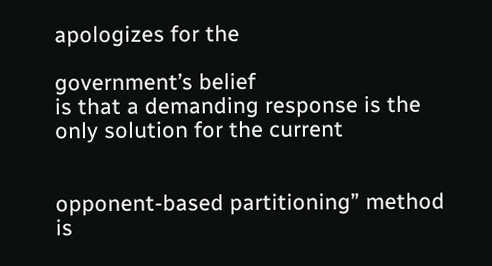apologizes for the

government’s belief
is that a demanding response is the only solution for the current


opponent-based partitioning” method is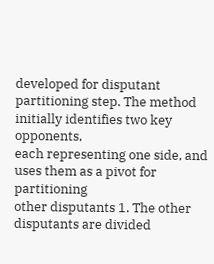developed for disputant
partitioning step. The method initially identifies two key opponents,
each representing one side, and uses them as a pivot for partitioning
other disputants 1. The other disputants are divided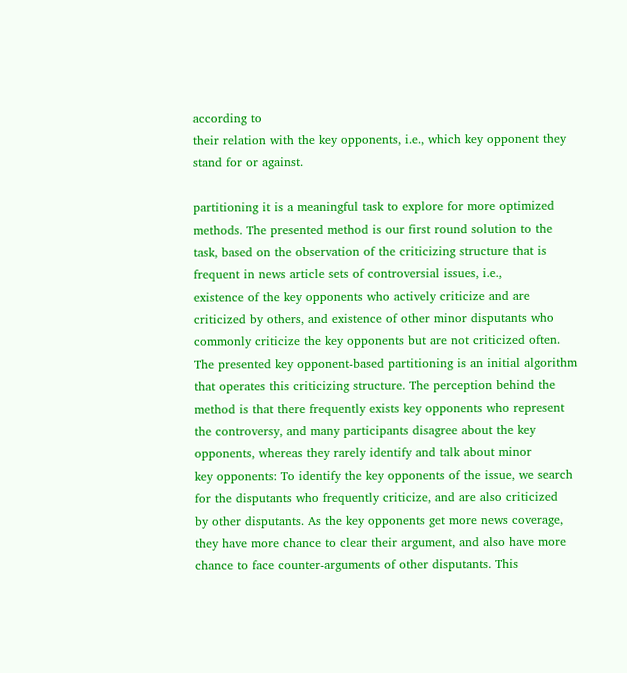according to
their relation with the key opponents, i.e., which key opponent they
stand for or against.

partitioning it is a meaningful task to explore for more optimized
methods. The presented method is our first round solution to the
task, based on the observation of the criticizing structure that is
frequent in news article sets of controversial issues, i.e.,
existence of the key opponents who actively criticize and are
criticized by others, and existence of other minor disputants who
commonly criticize the key opponents but are not criticized often.
The presented key opponent-based partitioning is an initial algorithm
that operates this criticizing structure. The perception behind the
method is that there frequently exists key opponents who represent
the controversy, and many participants disagree about the key
opponents, whereas they rarely identify and talk about minor
key opponents: To identify the key opponents of the issue, we search
for the disputants who frequently criticize, and are also criticized
by other disputants. As the key opponents get more news coverage,
they have more chance to clear their argument, and also have more
chance to face counter-arguments of other disputants. This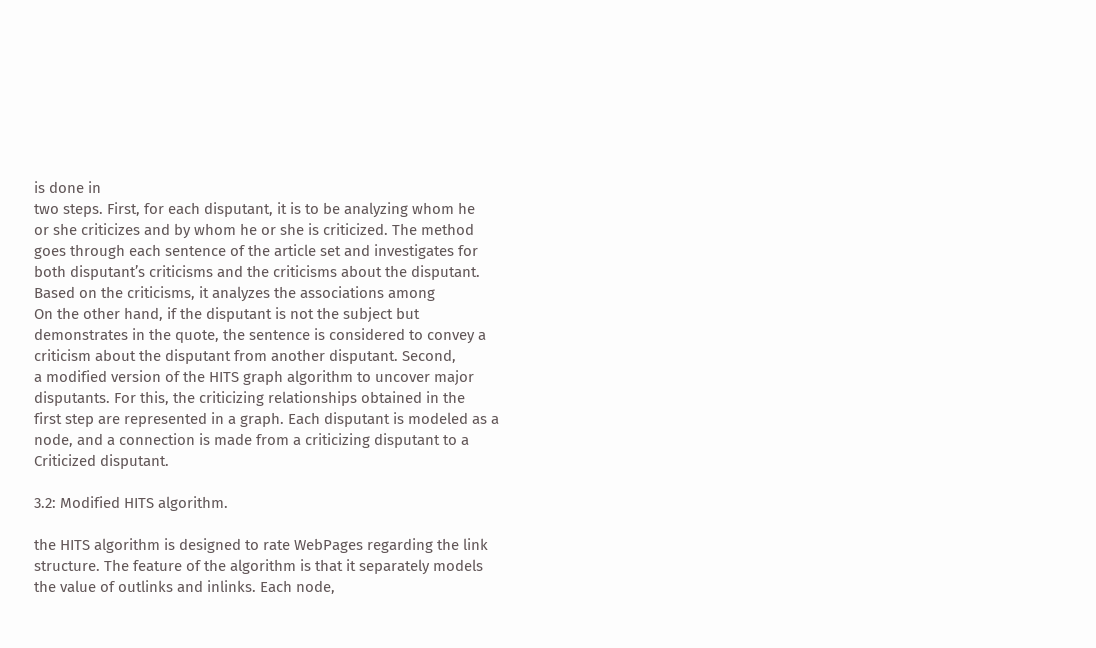is done in
two steps. First, for each disputant, it is to be analyzing whom he
or she criticizes and by whom he or she is criticized. The method
goes through each sentence of the article set and investigates for
both disputant’s criticisms and the criticisms about the disputant.
Based on the criticisms, it analyzes the associations among
On the other hand, if the disputant is not the subject but
demonstrates in the quote, the sentence is considered to convey a
criticism about the disputant from another disputant. Second,
a modified version of the HITS graph algorithm to uncover major
disputants. For this, the criticizing relationships obtained in the
first step are represented in a graph. Each disputant is modeled as a
node, and a connection is made from a criticizing disputant to a
Criticized disputant.

3.2: Modified HITS algorithm.

the HITS algorithm is designed to rate WebPages regarding the link
structure. The feature of the algorithm is that it separately models
the value of outlinks and inlinks. Each node,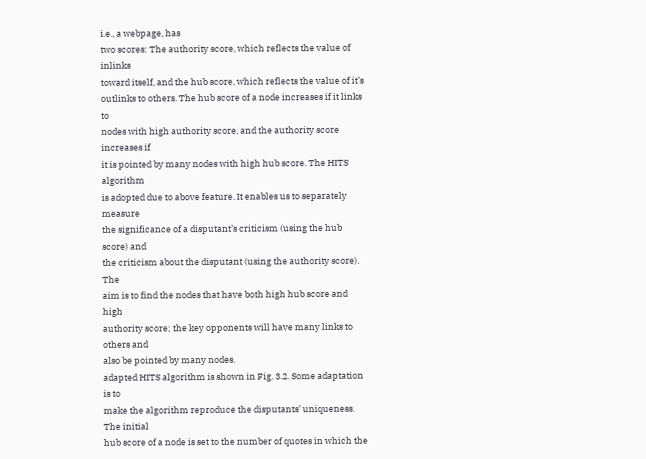i.e., a webpage, has
two scores: The authority score, which reflects the value of inlinks
toward itself, and the hub score, which reflects the value of it’s
outlinks to others. The hub score of a node increases if it links to
nodes with high authority score, and the authority score increases if
it is pointed by many nodes with high hub score. The HITS algorithm
is adopted due to above feature. It enables us to separately measure
the significance of a disputant’s criticism (using the hub score) and
the criticism about the disputant (using the authority score). The
aim is to find the nodes that have both high hub score and high
authority score; the key opponents will have many links to others and
also be pointed by many nodes.
adapted HITS algorithm is shown in Fig. 3.2. Some adaptation is to
make the algorithm reproduce the disputants’ uniqueness. The initial
hub score of a node is set to the number of quotes in which the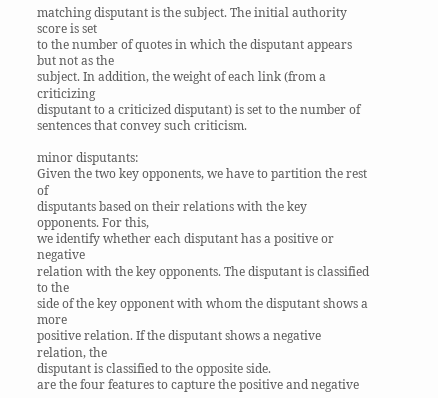matching disputant is the subject. The initial authority score is set
to the number of quotes in which the disputant appears but not as the
subject. In addition, the weight of each link (from a criticizing
disputant to a criticized disputant) is set to the number of
sentences that convey such criticism.

minor disputants:
Given the two key opponents, we have to partition the rest of
disputants based on their relations with the key opponents. For this,
we identify whether each disputant has a positive or negative
relation with the key opponents. The disputant is classified to the
side of the key opponent with whom the disputant shows a more
positive relation. If the disputant shows a negative relation, the
disputant is classified to the opposite side.
are the four features to capture the positive and negative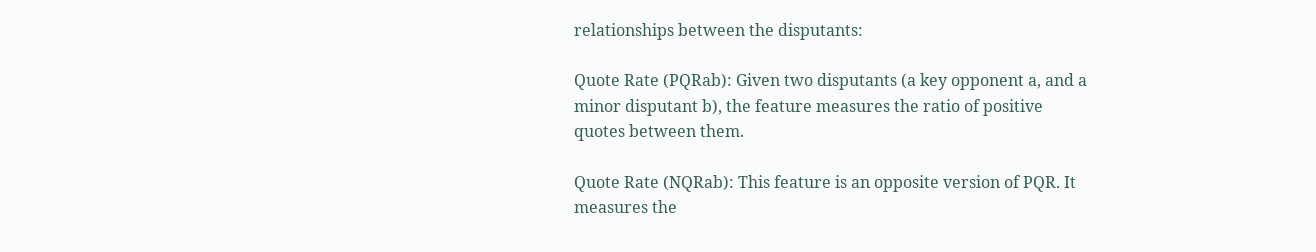relationships between the disputants:

Quote Rate (PQRab): Given two disputants (a key opponent a, and a
minor disputant b), the feature measures the ratio of positive
quotes between them.

Quote Rate (NQRab): This feature is an opposite version of PQR. It
measures the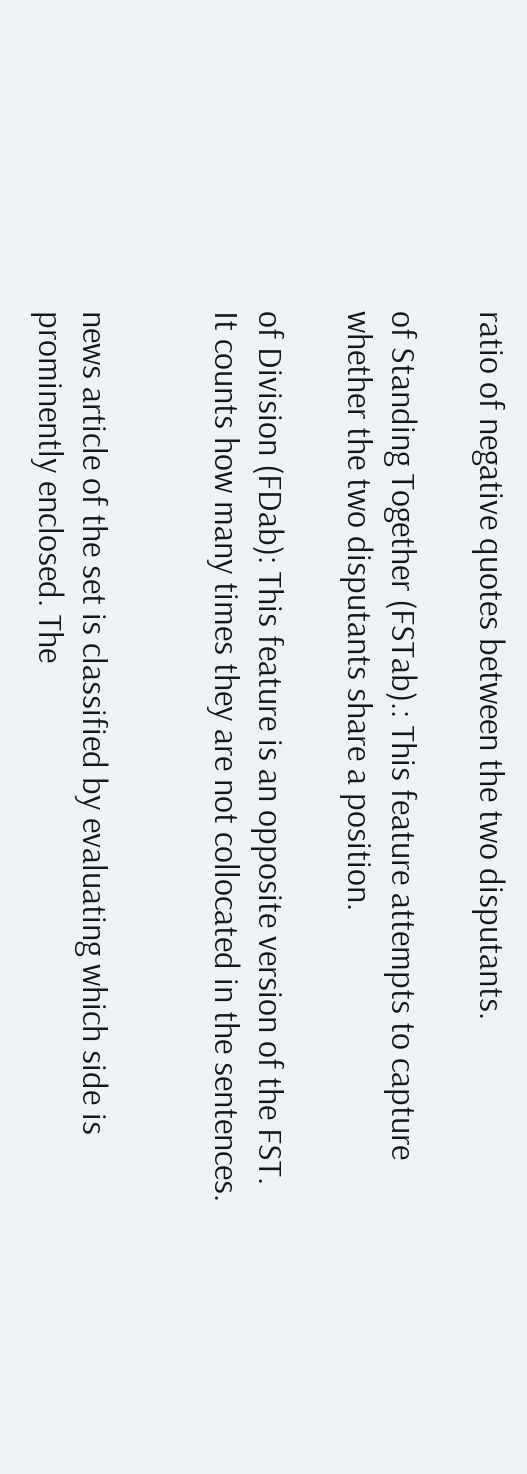ratio of negative quotes between the two disputants.

of Standing Together (FSTab).: This feature attempts to capture
whether the two disputants share a position.

of Division (FDab): This feature is an opposite version of the FST.
It counts how many times they are not collocated in the sentences.


news article of the set is classified by evaluating which side is
prominently enclosed. The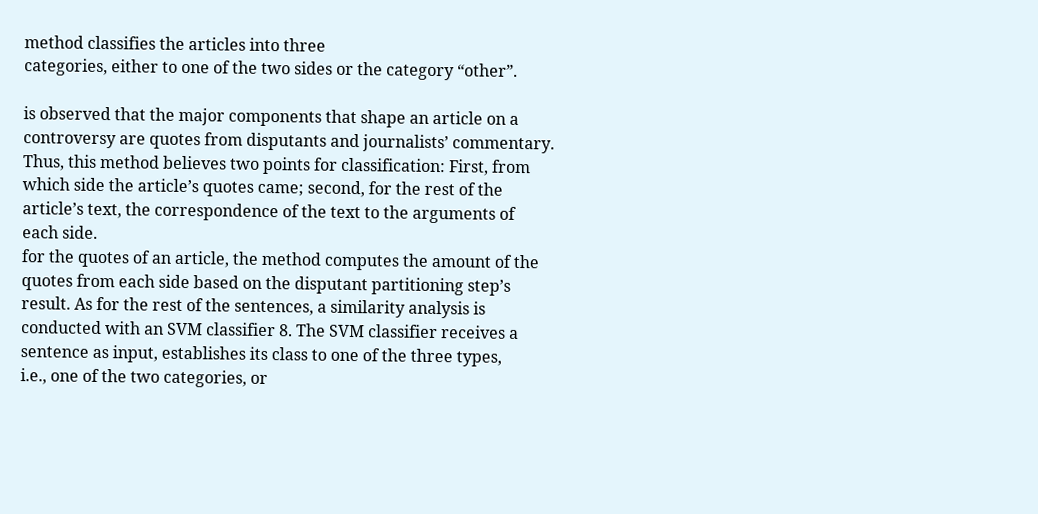method classifies the articles into three
categories, either to one of the two sides or the category “other”.

is observed that the major components that shape an article on a
controversy are quotes from disputants and journalists’ commentary.
Thus, this method believes two points for classification: First, from
which side the article’s quotes came; second, for the rest of the
article’s text, the correspondence of the text to the arguments of
each side.
for the quotes of an article, the method computes the amount of the
quotes from each side based on the disputant partitioning step’s
result. As for the rest of the sentences, a similarity analysis is
conducted with an SVM classifier 8. The SVM classifier receives a
sentence as input, establishes its class to one of the three types,
i.e., one of the two categories, or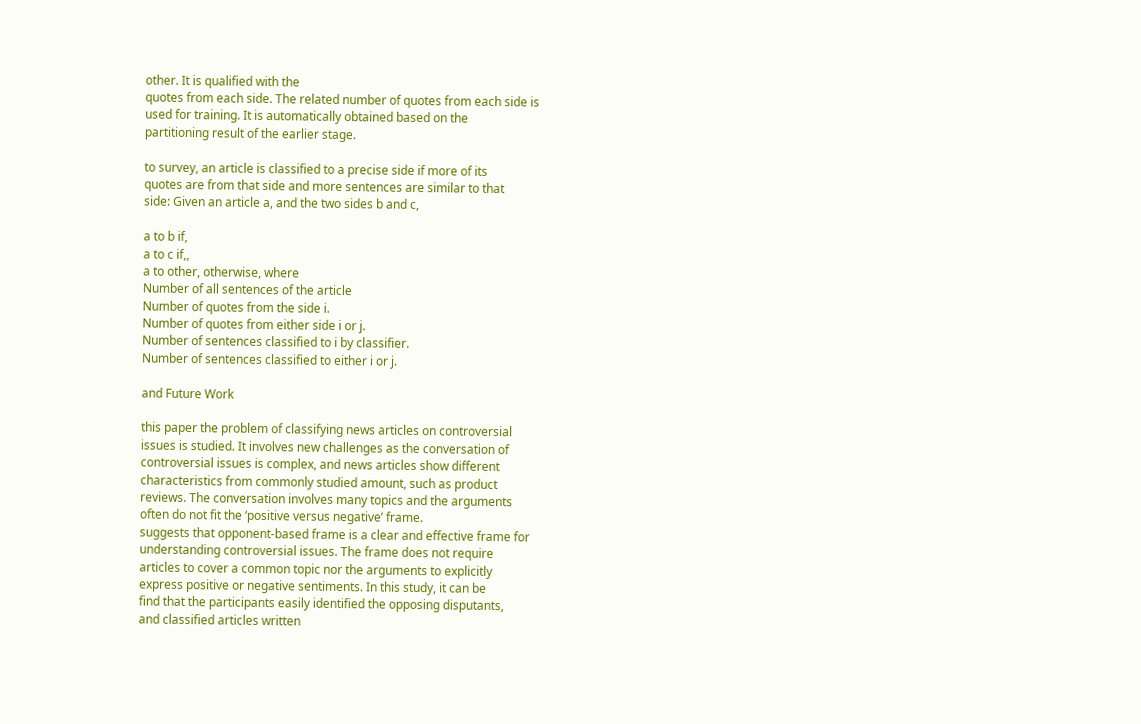other. It is qualified with the
quotes from each side. The related number of quotes from each side is
used for training. It is automatically obtained based on the
partitioning result of the earlier stage.

to survey, an article is classified to a precise side if more of its
quotes are from that side and more sentences are similar to that
side: Given an article a, and the two sides b and c,

a to b if,
a to c if,,
a to other, otherwise, where
Number of all sentences of the article
Number of quotes from the side i.
Number of quotes from either side i or j.
Number of sentences classified to i by classifier.
Number of sentences classified to either i or j.

and Future Work

this paper the problem of classifying news articles on controversial
issues is studied. It involves new challenges as the conversation of
controversial issues is complex, and news articles show different
characteristics from commonly studied amount, such as product
reviews. The conversation involves many topics and the arguments
often do not fit the ‘positive versus negative’ frame.
suggests that opponent-based frame is a clear and effective frame for
understanding controversial issues. The frame does not require
articles to cover a common topic nor the arguments to explicitly
express positive or negative sentiments. In this study, it can be
find that the participants easily identified the opposing disputants,
and classified articles written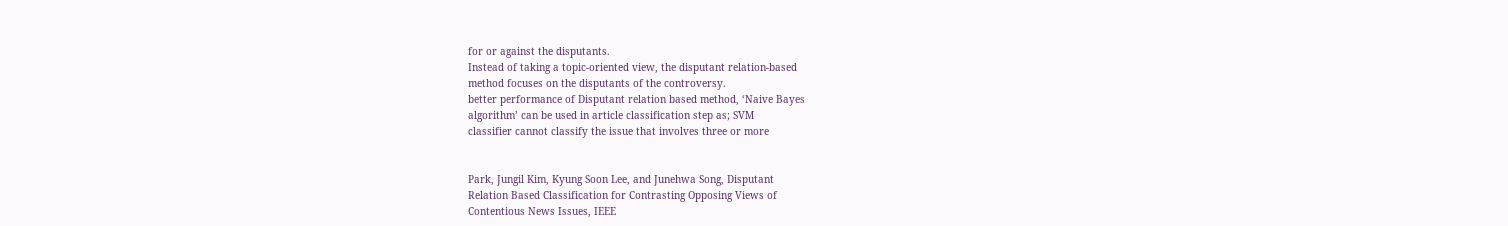for or against the disputants.
Instead of taking a topic-oriented view, the disputant relation-based
method focuses on the disputants of the controversy.
better performance of Disputant relation based method, ‘Naive Bayes
algorithm’ can be used in article classification step as; SVM
classifier cannot classify the issue that involves three or more


Park, Jungil Kim, Kyung Soon Lee, and Junehwa Song, Disputant
Relation Based Classification for Contrasting Opposing Views of
Contentious News Issues, IEEE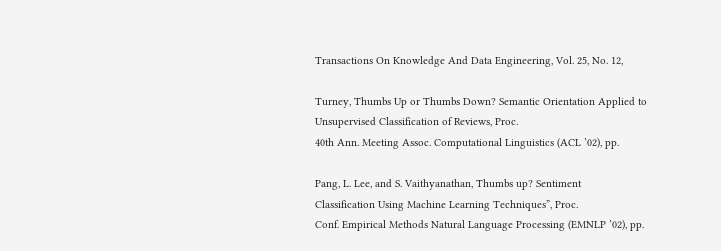Transactions On Knowledge And Data Engineering, Vol. 25, No. 12,

Turney, Thumbs Up or Thumbs Down? Semantic Orientation Applied to
Unsupervised Classification of Reviews, Proc.
40th Ann. Meeting Assoc. Computational Linguistics (ACL ’02), pp.

Pang, L. Lee, and S. Vaithyanathan, Thumbs up? Sentiment
Classification Using Machine Learning Techniques”, Proc.
Conf. Empirical Methods Natural Language Processing (EMNLP ’02), pp.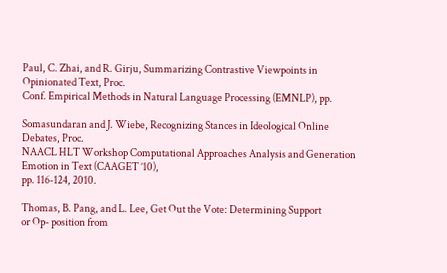Paul, C. Zhai, and R. Girju, Summarizing Contrastive Viewpoints in
Opinionated Text, Proc.
Conf. Empirical Methods in Natural Language Processing (EMNLP), pp.

Somasundaran and J. Wiebe, Recognizing Stances in Ideological Online
Debates, Proc.
NAACL HLT Workshop Computational Approaches Analysis and Generation
Emotion in Text (CAAGET ’10),
pp. 116-124, 2010.

Thomas, B. Pang, and L. Lee, Get Out the Vote: Determining Support
or Op- position from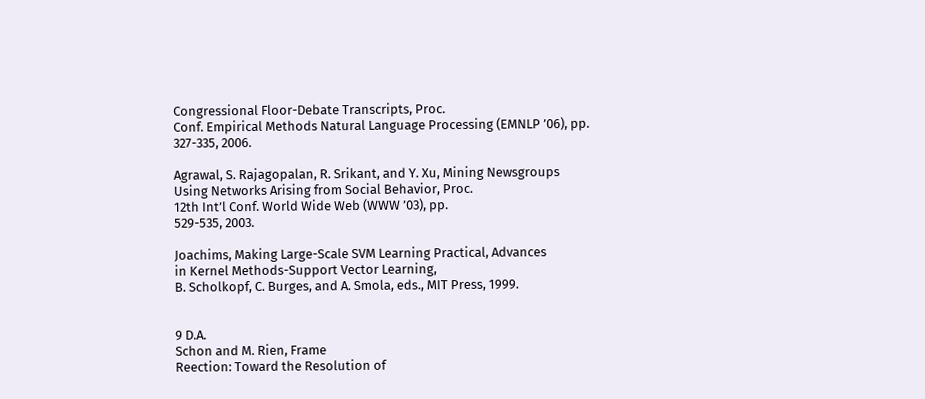Congressional Floor-Debate Transcripts, Proc.
Conf. Empirical Methods Natural Language Processing (EMNLP ’06), pp.
327-335, 2006.

Agrawal, S. Rajagopalan, R. Srikant, and Y. Xu, Mining Newsgroups
Using Networks Arising from Social Behavior, Proc.
12th Int’l Conf. World Wide Web (WWW ’03), pp.
529-535, 2003.

Joachims, Making Large-Scale SVM Learning Practical, Advances
in Kernel Methods-Support Vector Learning,
B. Scholkopf, C. Burges, and A. Smola, eds., MIT Press, 1999.


9 D.A.
Schon and M. Rien, Frame
Reection: Toward the Resolution of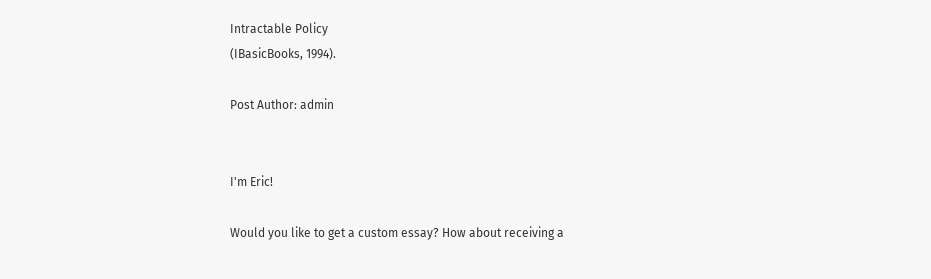Intractable Policy
(IBasicBooks, 1994).

Post Author: admin


I'm Eric!

Would you like to get a custom essay? How about receiving a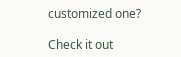customized one?

Check it out